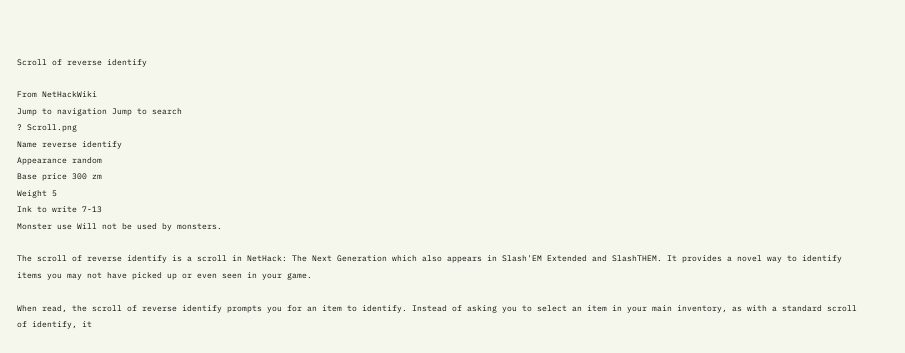Scroll of reverse identify

From NetHackWiki
Jump to navigation Jump to search
? Scroll.png
Name reverse identify
Appearance random
Base price 300 zm
Weight 5
Ink to write 7-13
Monster use Will not be used by monsters.

The scroll of reverse identify is a scroll in NetHack: The Next Generation which also appears in Slash'EM Extended and SlashTHEM. It provides a novel way to identify items you may not have picked up or even seen in your game.

When read, the scroll of reverse identify prompts you for an item to identify. Instead of asking you to select an item in your main inventory, as with a standard scroll of identify, it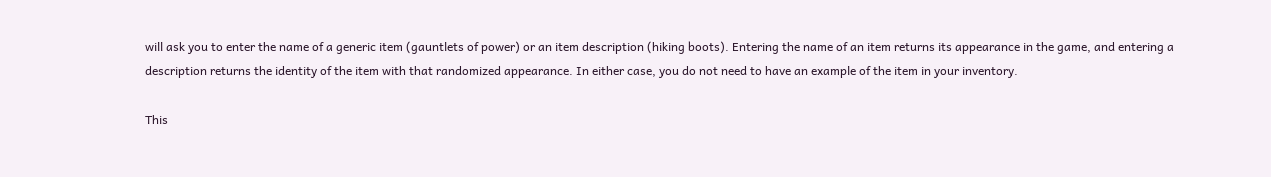will ask you to enter the name of a generic item (gauntlets of power) or an item description (hiking boots). Entering the name of an item returns its appearance in the game, and entering a description returns the identity of the item with that randomized appearance. In either case, you do not need to have an example of the item in your inventory.

This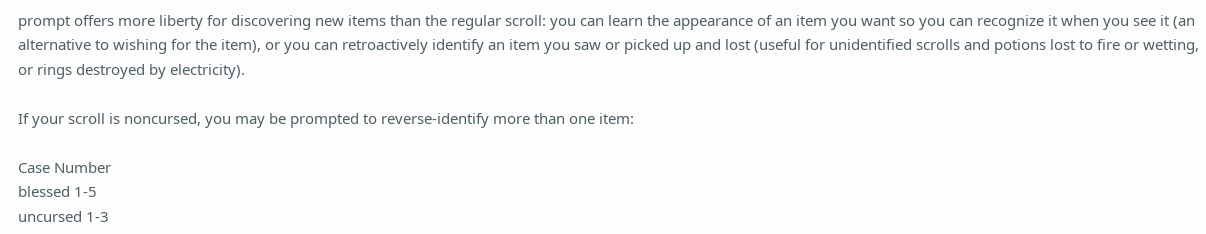prompt offers more liberty for discovering new items than the regular scroll: you can learn the appearance of an item you want so you can recognize it when you see it (an alternative to wishing for the item), or you can retroactively identify an item you saw or picked up and lost (useful for unidentified scrolls and potions lost to fire or wetting, or rings destroyed by electricity).

If your scroll is noncursed, you may be prompted to reverse-identify more than one item:

Case Number
blessed 1-5
uncursed 1-3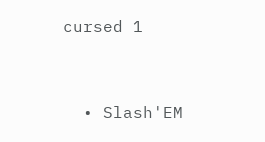cursed 1


  • Slash'EM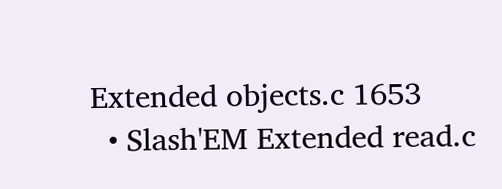Extended objects.c 1653
  • Slash'EM Extended read.c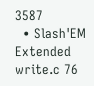3587
  • Slash'EM Extended write.c 76